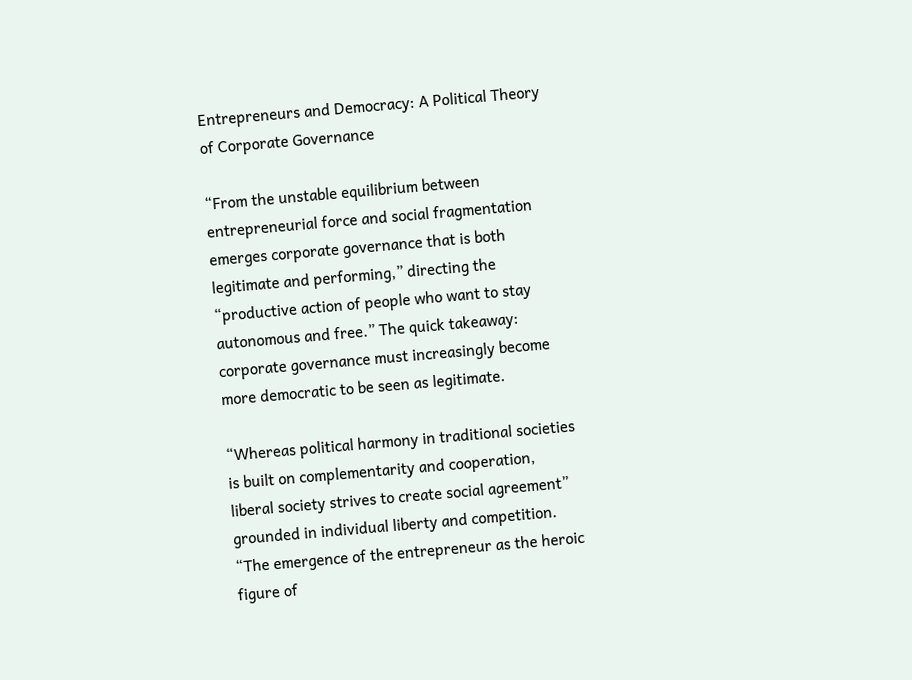Entrepreneurs and Democracy: A Political Theory of Corporate Governance

“From the unstable equilibrium between entrepreneurial force and social fragmentation emerges corporate governance that is both legitimate and performing,” directing the “productive action of people who want to stay autonomous and free.” The quick takeaway: corporate governance must increasingly become more democratic to be seen as legitimate.

“Whereas political harmony in traditional societies is built on complementarity and cooperation, liberal society strives to create social agreement” grounded in individual liberty and competition. “The emergence of the entrepreneur as the heroic figure of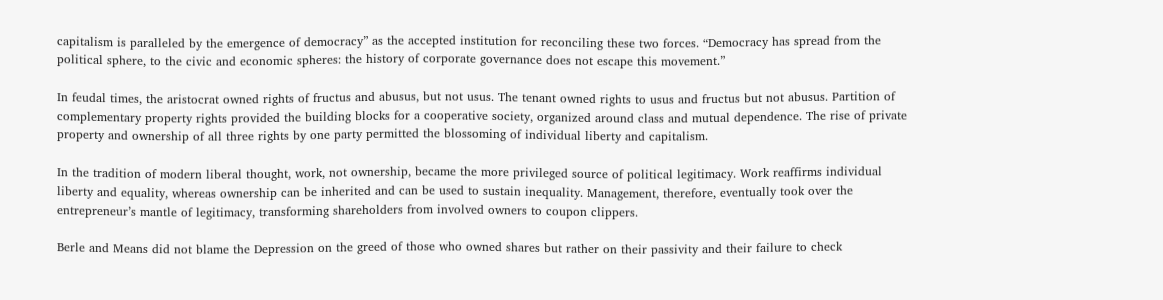capitalism is paralleled by the emergence of democracy” as the accepted institution for reconciling these two forces. “Democracy has spread from the political sphere, to the civic and economic spheres: the history of corporate governance does not escape this movement.”

In feudal times, the aristocrat owned rights of fructus and abusus, but not usus. The tenant owned rights to usus and fructus but not abusus. Partition of complementary property rights provided the building blocks for a cooperative society, organized around class and mutual dependence. The rise of private property and ownership of all three rights by one party permitted the blossoming of individual liberty and capitalism.

In the tradition of modern liberal thought, work, not ownership, became the more privileged source of political legitimacy. Work reaffirms individual liberty and equality, whereas ownership can be inherited and can be used to sustain inequality. Management, therefore, eventually took over the entrepreneur’s mantle of legitimacy, transforming shareholders from involved owners to coupon clippers.

Berle and Means did not blame the Depression on the greed of those who owned shares but rather on their passivity and their failure to check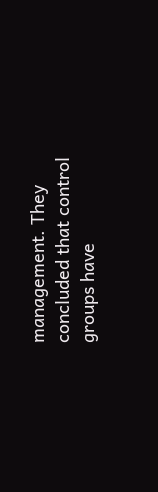management. They concluded that control groups have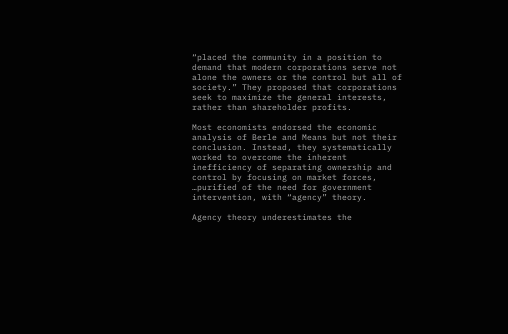“placed the community in a position to demand that modern corporations serve not alone the owners or the control but all of society.” They proposed that corporations seek to maximize the general interests, rather than shareholder profits.

Most economists endorsed the economic analysis of Berle and Means but not their conclusion. Instead, they systematically worked to overcome the inherent inefficiency of separating ownership and control by focusing on market forces, …purified of the need for government intervention, with “agency” theory.

Agency theory underestimates the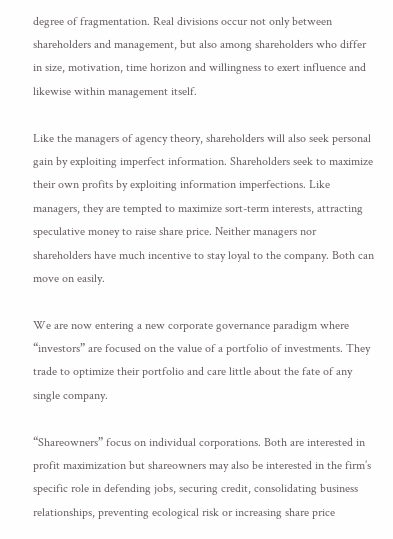degree of fragmentation. Real divisions occur not only between shareholders and management, but also among shareholders who differ in size, motivation, time horizon and willingness to exert influence and likewise within management itself.

Like the managers of agency theory, shareholders will also seek personal gain by exploiting imperfect information. Shareholders seek to maximize their own profits by exploiting information imperfections. Like managers, they are tempted to maximize sort-term interests, attracting speculative money to raise share price. Neither managers nor shareholders have much incentive to stay loyal to the company. Both can move on easily.

We are now entering a new corporate governance paradigm where “investors” are focused on the value of a portfolio of investments. They trade to optimize their portfolio and care little about the fate of any single company.

“Shareowners” focus on individual corporations. Both are interested in profit maximization but shareowners may also be interested in the firm’s specific role in defending jobs, securing credit, consolidating business relationships, preventing ecological risk or increasing share price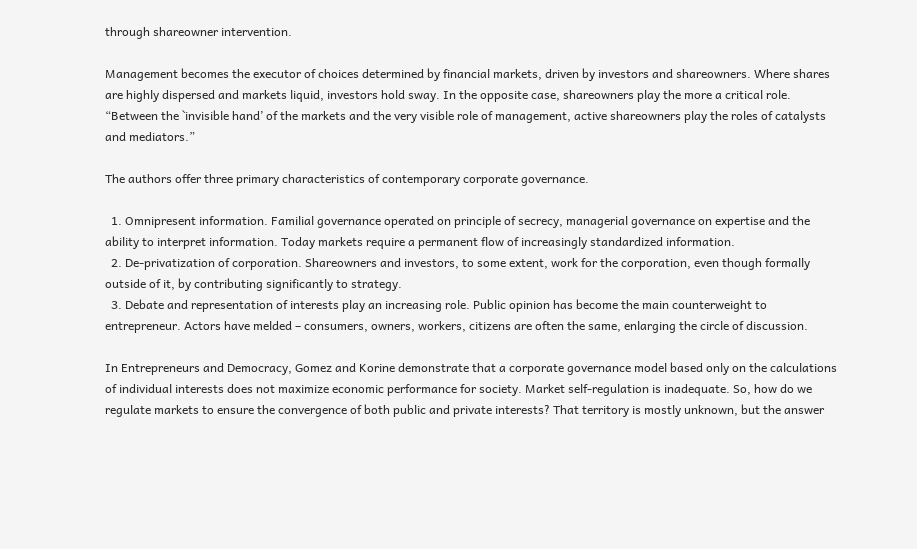through shareowner intervention.

Management becomes the executor of choices determined by financial markets, driven by investors and shareowners. Where shares are highly dispersed and markets liquid, investors hold sway. In the opposite case, shareowners play the more a critical role. “Between the `invisible hand’ of the markets and the very visible role of management, active shareowners play the roles of catalysts and mediators.”

The authors offer three primary characteristics of contemporary corporate governance.

  1. Omnipresent information. Familial governance operated on principle of secrecy, managerial governance on expertise and the ability to interpret information. Today markets require a permanent flow of increasingly standardized information.
  2. De-privatization of corporation. Shareowners and investors, to some extent, work for the corporation, even though formally outside of it, by contributing significantly to strategy.
  3. Debate and representation of interests play an increasing role. Public opinion has become the main counterweight to entrepreneur. Actors have melded – consumers, owners, workers, citizens are often the same, enlarging the circle of discussion.

In Entrepreneurs and Democracy, Gomez and Korine demonstrate that a corporate governance model based only on the calculations of individual interests does not maximize economic performance for society. Market self-regulation is inadequate. So, how do we regulate markets to ensure the convergence of both public and private interests? That territory is mostly unknown, but the answer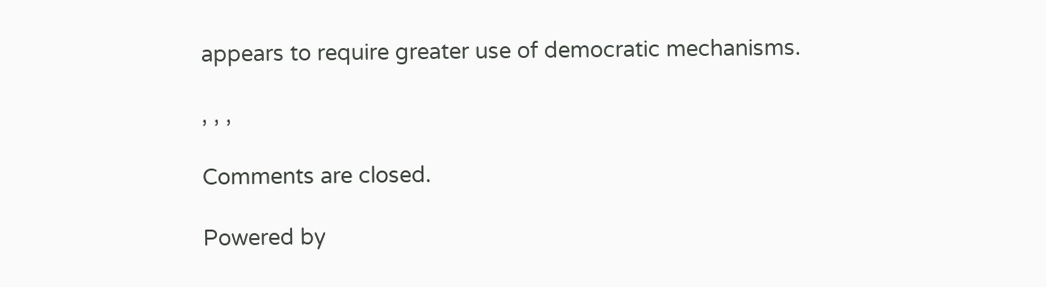appears to require greater use of democratic mechanisms.

, , ,

Comments are closed.

Powered by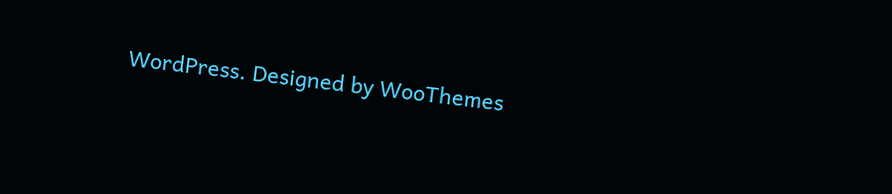WordPress. Designed by WooThemes